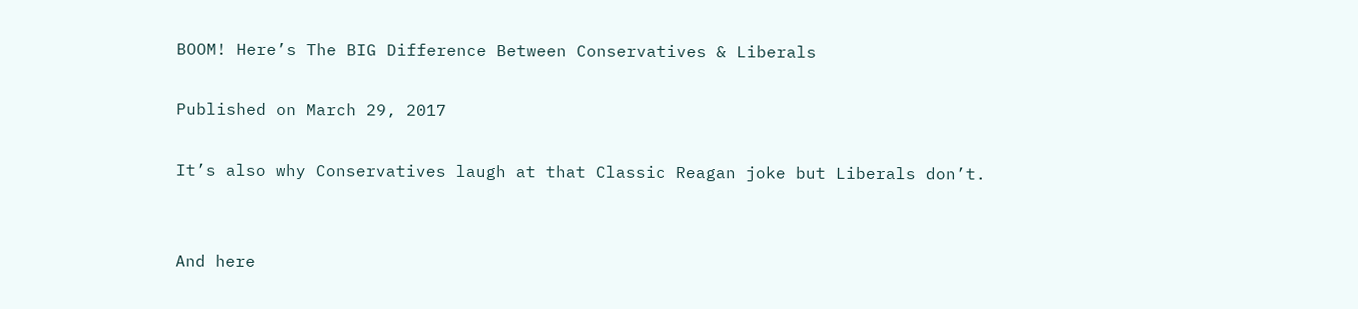BOOM! Here’s The BIG Difference Between Conservatives & Liberals

Published on March 29, 2017

It’s also why Conservatives laugh at that Classic Reagan joke but Liberals don’t.


And here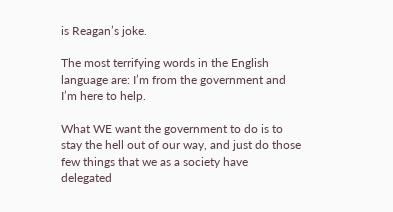is Reagan’s joke.

The most terrifying words in the English language are: I’m from the government and I’m here to help.

What WE want the government to do is to stay the hell out of our way, and just do those few things that we as a society have delegated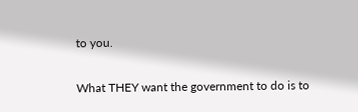to you.

What THEY want the government to do is to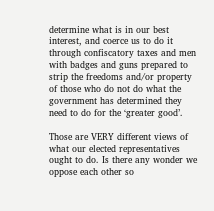determine what is in our best interest, and coerce us to do it through confiscatory taxes and men with badges and guns prepared to strip the freedoms and/or property of those who do not do what the government has determined they need to do for the ‘greater good’.

Those are VERY different views of what our elected representatives ought to do. Is there any wonder we oppose each other so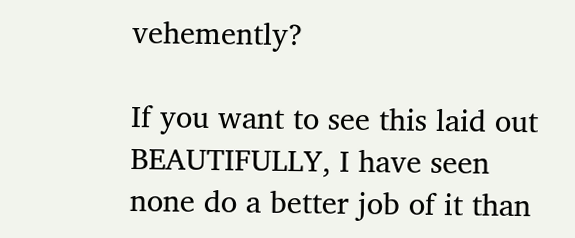vehemently?

If you want to see this laid out BEAUTIFULLY, I have seen none do a better job of it than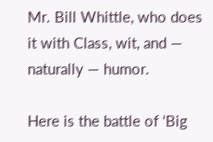Mr. Bill Whittle, who does it with Class, wit, and — naturally — humor.

Here is the battle of ‘Big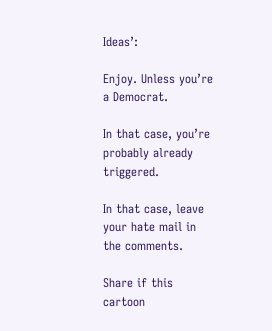Ideas’:

Enjoy. Unless you’re a Democrat.

In that case, you’re probably already triggered.

In that case, leave your hate mail in the comments.

Share if this cartoon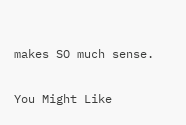makes SO much sense.

You Might Like